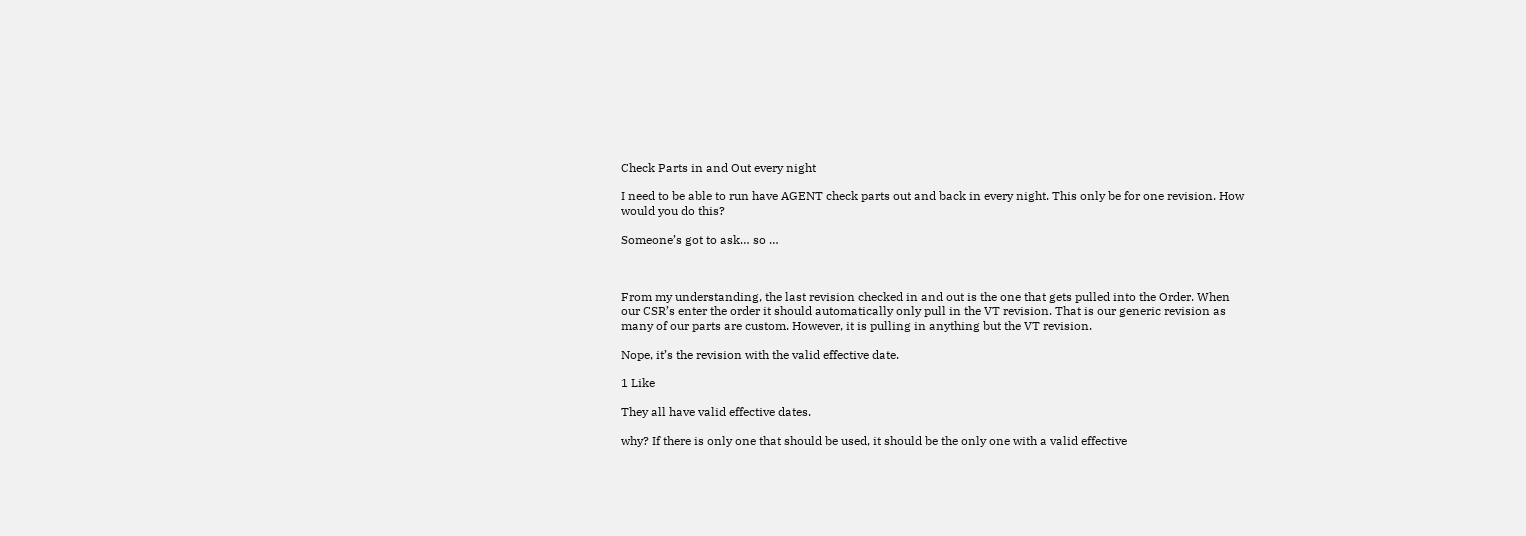Check Parts in and Out every night

I need to be able to run have AGENT check parts out and back in every night. This only be for one revision. How would you do this?

Someone’s got to ask… so …



From my understanding, the last revision checked in and out is the one that gets pulled into the Order. When our CSR’s enter the order it should automatically only pull in the VT revision. That is our generic revision as many of our parts are custom. However, it is pulling in anything but the VT revision.

Nope, it’s the revision with the valid effective date.

1 Like

They all have valid effective dates.

why? If there is only one that should be used, it should be the only one with a valid effective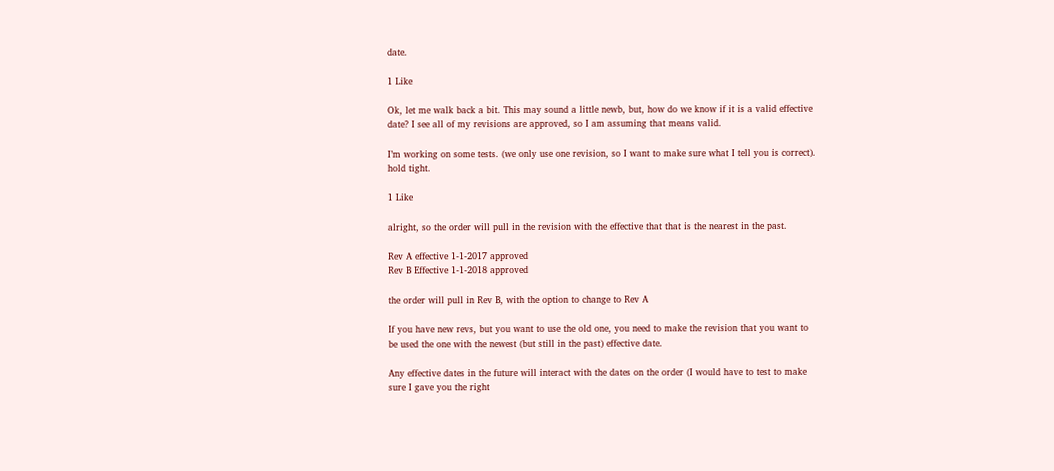date.

1 Like

Ok, let me walk back a bit. This may sound a little newb, but, how do we know if it is a valid effective date? I see all of my revisions are approved, so I am assuming that means valid.

I’m working on some tests. (we only use one revision, so I want to make sure what I tell you is correct). hold tight.

1 Like

alright, so the order will pull in the revision with the effective that that is the nearest in the past.

Rev A effective 1-1-2017 approved
Rev B Effective 1-1-2018 approved

the order will pull in Rev B, with the option to change to Rev A

If you have new revs, but you want to use the old one, you need to make the revision that you want to be used the one with the newest (but still in the past) effective date.

Any effective dates in the future will interact with the dates on the order (I would have to test to make sure I gave you the right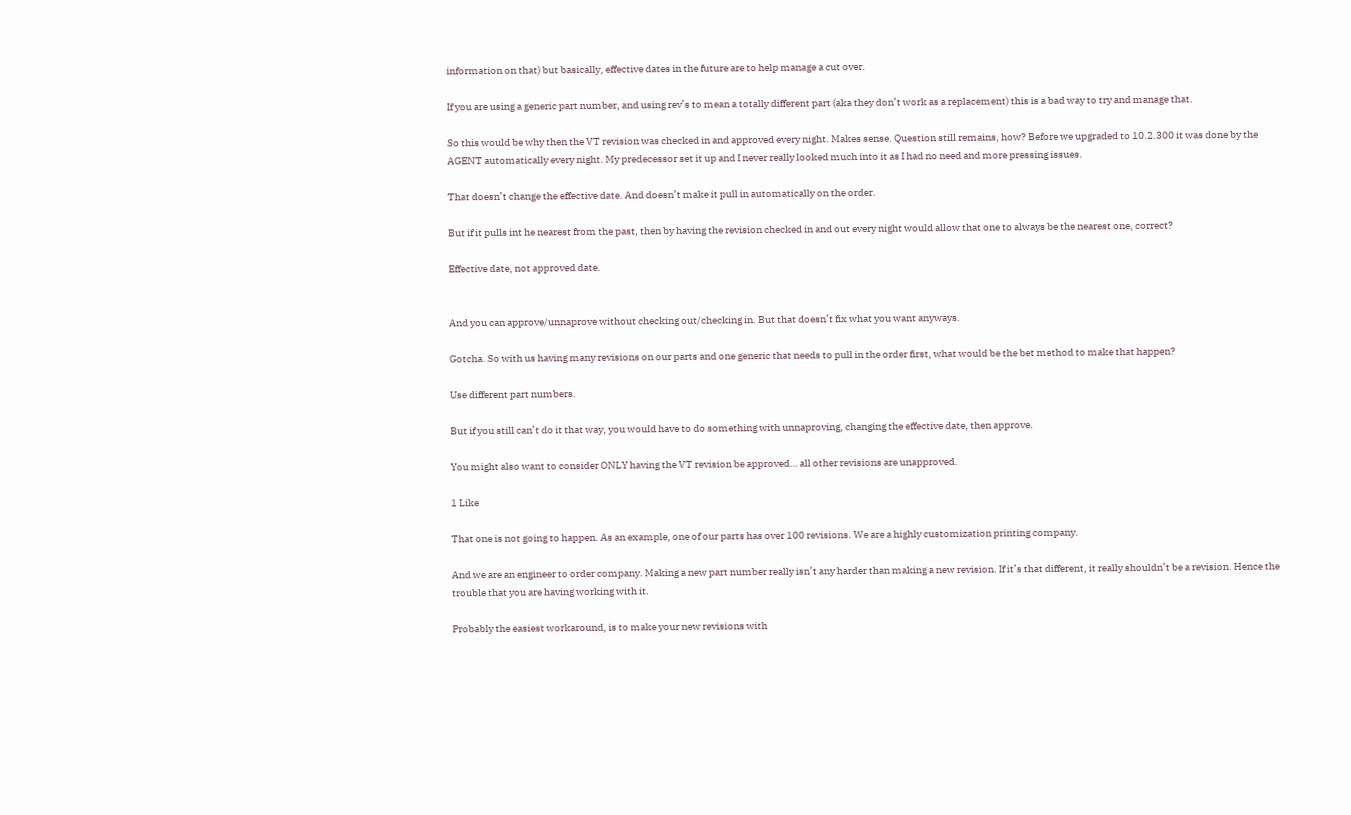information on that) but basically, effective dates in the future are to help manage a cut over.

If you are using a generic part number, and using rev’s to mean a totally different part (aka they don’t work as a replacement) this is a bad way to try and manage that.

So this would be why then the VT revision was checked in and approved every night. Makes sense. Question still remains, how? Before we upgraded to 10.2.300 it was done by the AGENT automatically every night. My predecessor set it up and I never really looked much into it as I had no need and more pressing issues.

That doesn’t change the effective date. And doesn’t make it pull in automatically on the order.

But if it pulls int he nearest from the past, then by having the revision checked in and out every night would allow that one to always be the nearest one, correct?

Effective date, not approved date.


And you can approve/unnaprove without checking out/checking in. But that doesn’t fix what you want anyways.

Gotcha. So with us having many revisions on our parts and one generic that needs to pull in the order first, what would be the bet method to make that happen?

Use different part numbers.

But if you still can’t do it that way, you would have to do something with unnaproving, changing the effective date, then approve.

You might also want to consider ONLY having the VT revision be approved… all other revisions are unapproved.

1 Like

That one is not going to happen. As an example, one of our parts has over 100 revisions. We are a highly customization printing company.

And we are an engineer to order company. Making a new part number really isn’t any harder than making a new revision. If it’s that different, it really shouldn’t be a revision. Hence the trouble that you are having working with it.

Probably the easiest workaround, is to make your new revisions with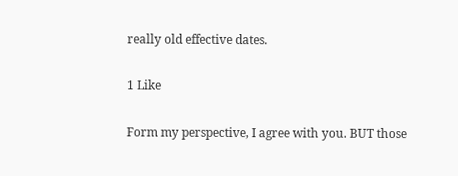really old effective dates.

1 Like

Form my perspective, I agree with you. BUT those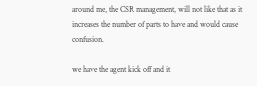around me, the CSR management, will not like that as it increases the number of parts to have and would cause confusion.

we have the agent kick off and it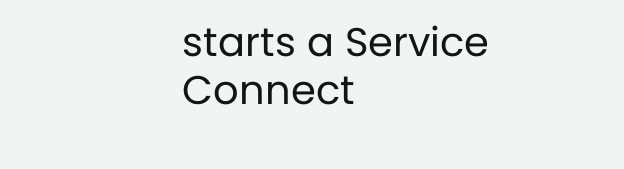starts a Service Connect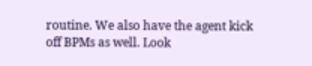routine. We also have the agent kick off BPMs as well. Look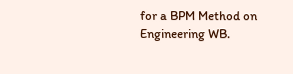for a BPM Method on Engineering WB.